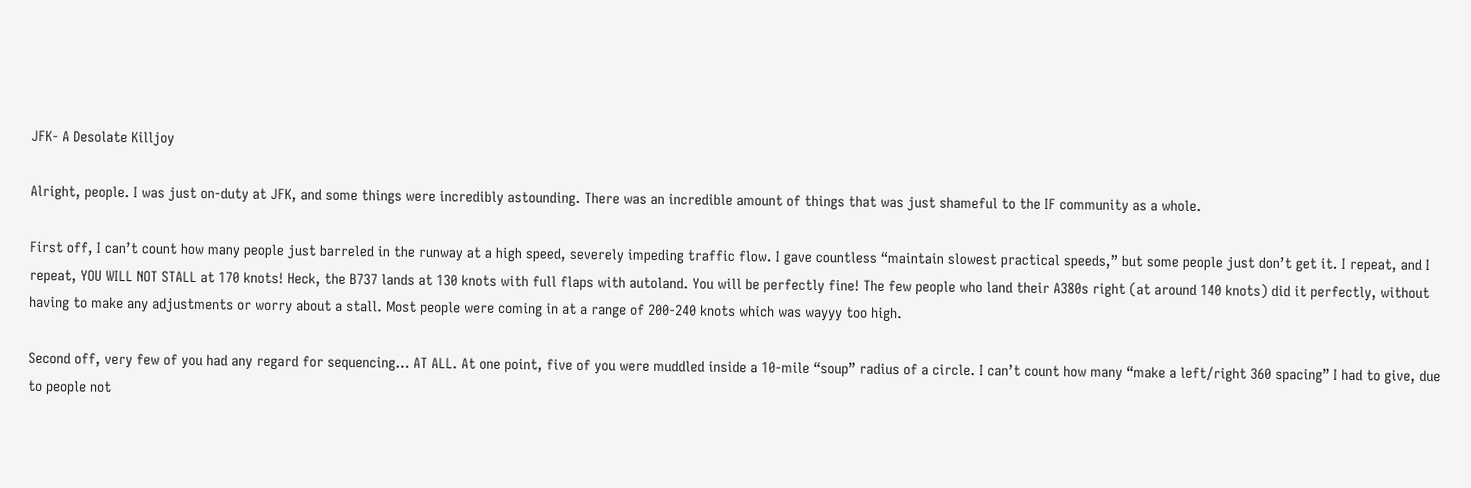JFK- A Desolate Killjoy

Alright, people. I was just on-duty at JFK, and some things were incredibly astounding. There was an incredible amount of things that was just shameful to the IF community as a whole.

First off, I can’t count how many people just barreled in the runway at a high speed, severely impeding traffic flow. I gave countless “maintain slowest practical speeds,” but some people just don’t get it. I repeat, and I repeat, YOU WILL NOT STALL at 170 knots! Heck, the B737 lands at 130 knots with full flaps with autoland. You will be perfectly fine! The few people who land their A380s right (at around 140 knots) did it perfectly, without having to make any adjustments or worry about a stall. Most people were coming in at a range of 200-240 knots which was wayyy too high.

Second off, very few of you had any regard for sequencing… AT ALL. At one point, five of you were muddled inside a 10-mile “soup” radius of a circle. I can’t count how many “make a left/right 360 spacing” I had to give, due to people not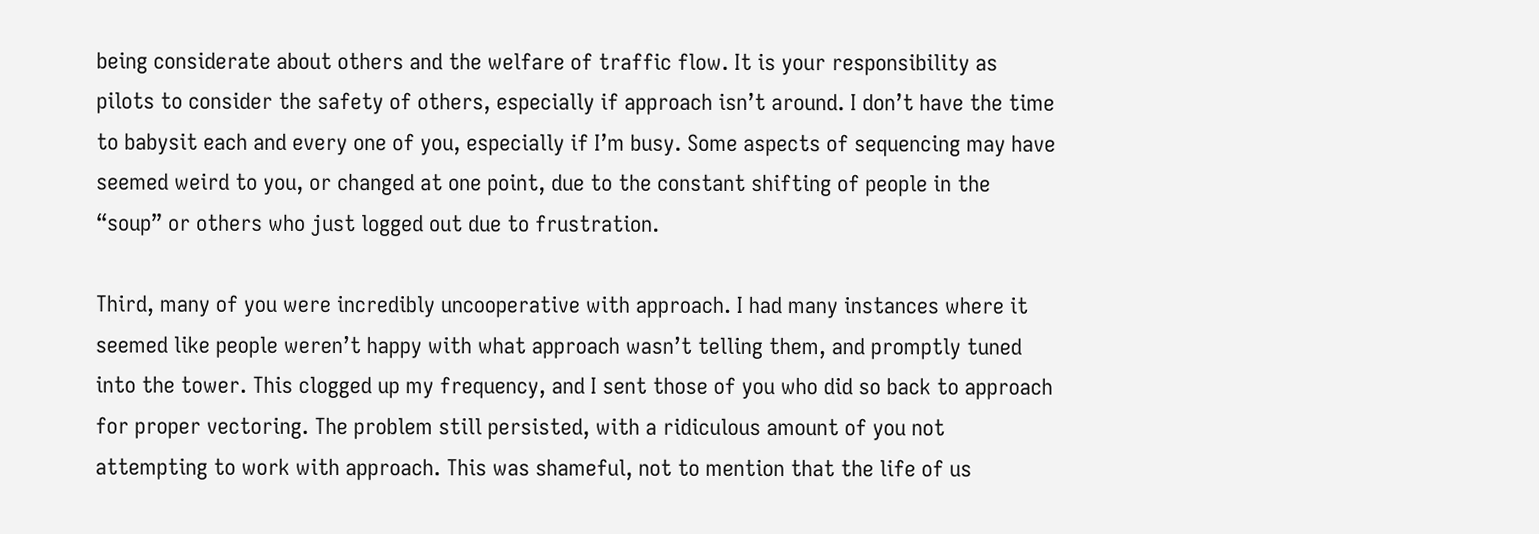being considerate about others and the welfare of traffic flow. It is your responsibility as pilots to consider the safety of others, especially if approach isn’t around. I don’t have the time to babysit each and every one of you, especially if I’m busy. Some aspects of sequencing may have seemed weird to you, or changed at one point, due to the constant shifting of people in the “soup” or others who just logged out due to frustration.

Third, many of you were incredibly uncooperative with approach. I had many instances where it seemed like people weren’t happy with what approach wasn’t telling them, and promptly tuned into the tower. This clogged up my frequency, and I sent those of you who did so back to approach for proper vectoring. The problem still persisted, with a ridiculous amount of you not attempting to work with approach. This was shameful, not to mention that the life of us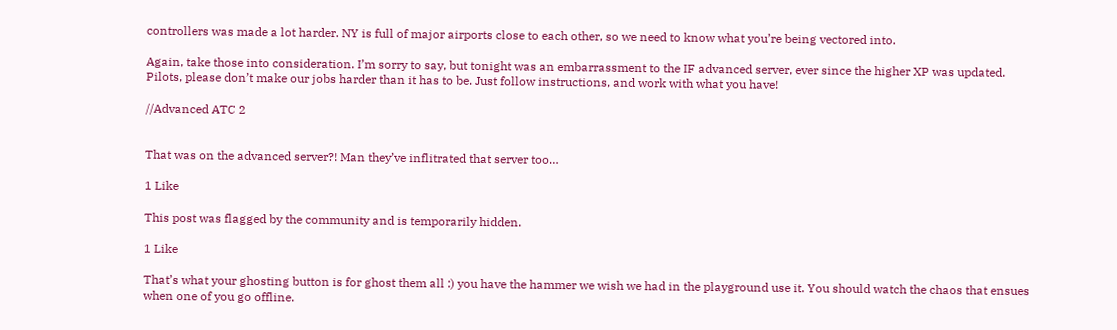controllers was made a lot harder. NY is full of major airports close to each other, so we need to know what you’re being vectored into.

Again, take those into consideration. I’m sorry to say, but tonight was an embarrassment to the IF advanced server, ever since the higher XP was updated. Pilots, please don’t make our jobs harder than it has to be. Just follow instructions, and work with what you have!

//Advanced ATC 2


That was on the advanced server?! Man they’ve inflitrated that server too…

1 Like

This post was flagged by the community and is temporarily hidden.

1 Like

That’s what your ghosting button is for ghost them all :) you have the hammer we wish we had in the playground use it. You should watch the chaos that ensues when one of you go offline.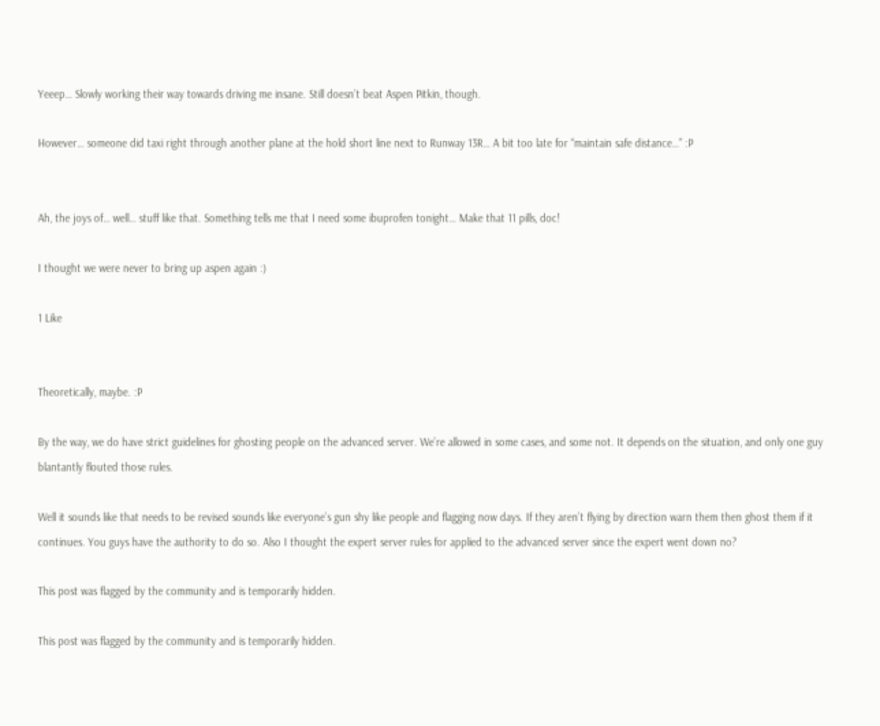Yeeep… Slowly working their way towards driving me insane. Still doesn’t beat Aspen Pitkin, though.

However… someone did taxi right through another plane at the hold short line next to Runway 13R… A bit too late for “maintain safe distance…” :P


Ah, the joys of… well… stuff like that. Something tells me that I need some ibuprofen tonight… Make that 11 pills, doc!

I thought we were never to bring up aspen again :)

1 Like


Theoretically, maybe. :P

By the way, we do have strict guidelines for ghosting people on the advanced server. We’re allowed in some cases, and some not. It depends on the situation, and only one guy blantantly flouted those rules.

Well it sounds like that needs to be revised sounds like everyone’s gun shy like people and flagging now days. If they aren’t flying by direction warn them then ghost them if it continues. You guys have the authority to do so. Also I thought the expert server rules for applied to the advanced server since the expert went down no?

This post was flagged by the community and is temporarily hidden.

This post was flagged by the community and is temporarily hidden.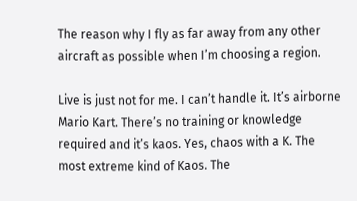The reason why I fly as far away from any other aircraft as possible when I’m choosing a region.

Live is just not for me. I can’t handle it. It’s airborne Mario Kart. There’s no training or knowledge required and it’s kaos. Yes, chaos with a K. The most extreme kind of Kaos. The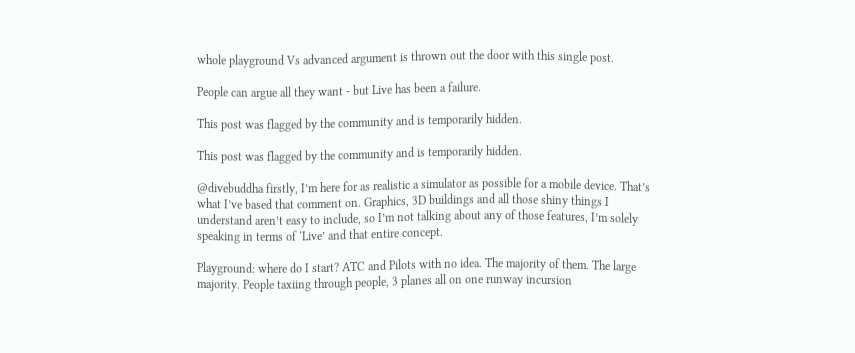whole playground Vs advanced argument is thrown out the door with this single post.

People can argue all they want - but Live has been a failure.

This post was flagged by the community and is temporarily hidden.

This post was flagged by the community and is temporarily hidden.

@divebuddha firstly, I’m here for as realistic a simulator as possible for a mobile device. That’s what I’ve based that comment on. Graphics, 3D buildings and all those shiny things I understand aren’t easy to include, so I’m not talking about any of those features, I’m solely speaking in terms of ‘Live’ and that entire concept.

Playground: where do I start? ATC and Pilots with no idea. The majority of them. The large majority. People taxiing through people, 3 planes all on one runway incursion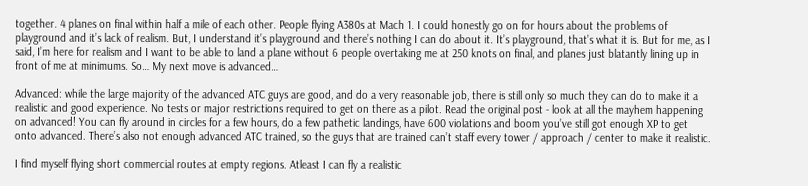together. 4 planes on final within half a mile of each other. People flying A380s at Mach 1. I could honestly go on for hours about the problems of playground and it’s lack of realism. But, I understand it’s playground and there’s nothing I can do about it. It’s playground, that’s what it is. But for me, as I said, I’m here for realism and I want to be able to land a plane without 6 people overtaking me at 250 knots on final, and planes just blatantly lining up in front of me at minimums. So… My next move is advanced…

Advanced: while the large majority of the advanced ATC guys are good, and do a very reasonable job, there is still only so much they can do to make it a realistic and good experience. No tests or major restrictions required to get on there as a pilot. Read the original post - look at all the mayhem happening on advanced! You can fly around in circles for a few hours, do a few pathetic landings, have 600 violations and boom you’ve still got enough XP to get onto advanced. There’s also not enough advanced ATC trained, so the guys that are trained can’t staff every tower / approach / center to make it realistic.

I find myself flying short commercial routes at empty regions. Atleast I can fly a realistic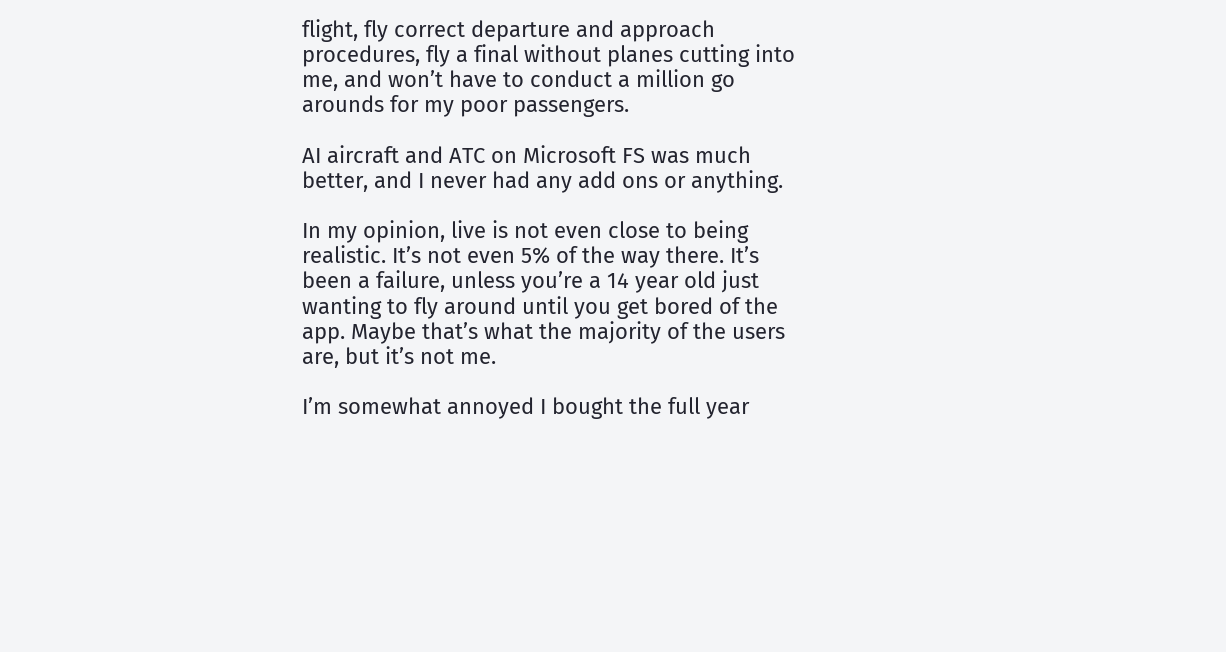flight, fly correct departure and approach procedures, fly a final without planes cutting into me, and won’t have to conduct a million go arounds for my poor passengers.

AI aircraft and ATC on Microsoft FS was much better, and I never had any add ons or anything.

In my opinion, live is not even close to being realistic. It’s not even 5% of the way there. It’s been a failure, unless you’re a 14 year old just wanting to fly around until you get bored of the app. Maybe that’s what the majority of the users are, but it’s not me.

I’m somewhat annoyed I bought the full year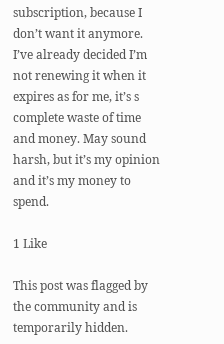subscription, because I don’t want it anymore. I’ve already decided I’m not renewing it when it expires as for me, it’s s complete waste of time and money. May sound harsh, but it’s my opinion and it’s my money to spend.

1 Like

This post was flagged by the community and is temporarily hidden.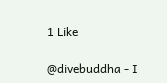1 Like

@divebuddha - I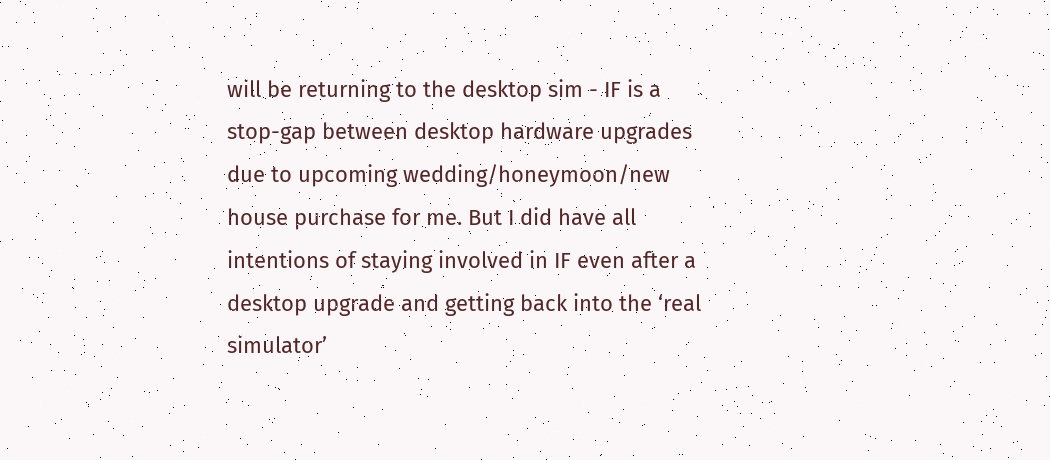will be returning to the desktop sim - IF is a stop-gap between desktop hardware upgrades due to upcoming wedding/honeymoon/new house purchase for me. But I did have all intentions of staying involved in IF even after a desktop upgrade and getting back into the ‘real simulator’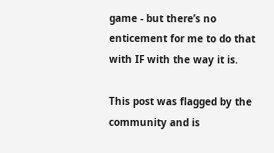game - but there’s no enticement for me to do that with IF with the way it is.

This post was flagged by the community and is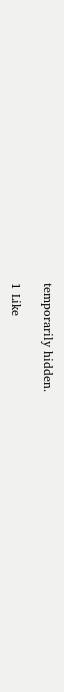temporarily hidden.

1 Like